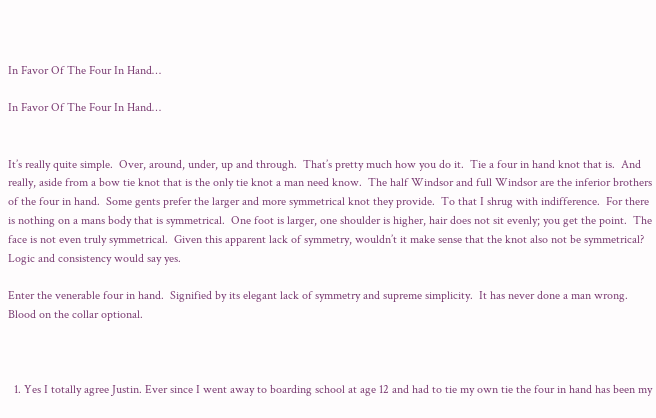In Favor Of The Four In Hand…

In Favor Of The Four In Hand…


It’s really quite simple.  Over, around, under, up and through.  That’s pretty much how you do it.  Tie a four in hand knot that is.  And really, aside from a bow tie knot that is the only tie knot a man need know.  The half Windsor and full Windsor are the inferior brothers of the four in hand.  Some gents prefer the larger and more symmetrical knot they provide.  To that I shrug with indifference.  For there is nothing on a mans body that is symmetrical.  One foot is larger, one shoulder is higher, hair does not sit evenly; you get the point.  The face is not even truly symmetrical.  Given this apparent lack of symmetry, wouldn’t it make sense that the knot also not be symmetrical?  Logic and consistency would say yes.

Enter the venerable four in hand.  Signified by its elegant lack of symmetry and supreme simplicity.  It has never done a man wrong.  Blood on the collar optional.



  1. Yes I totally agree Justin. Ever since I went away to boarding school at age 12 and had to tie my own tie the four in hand has been my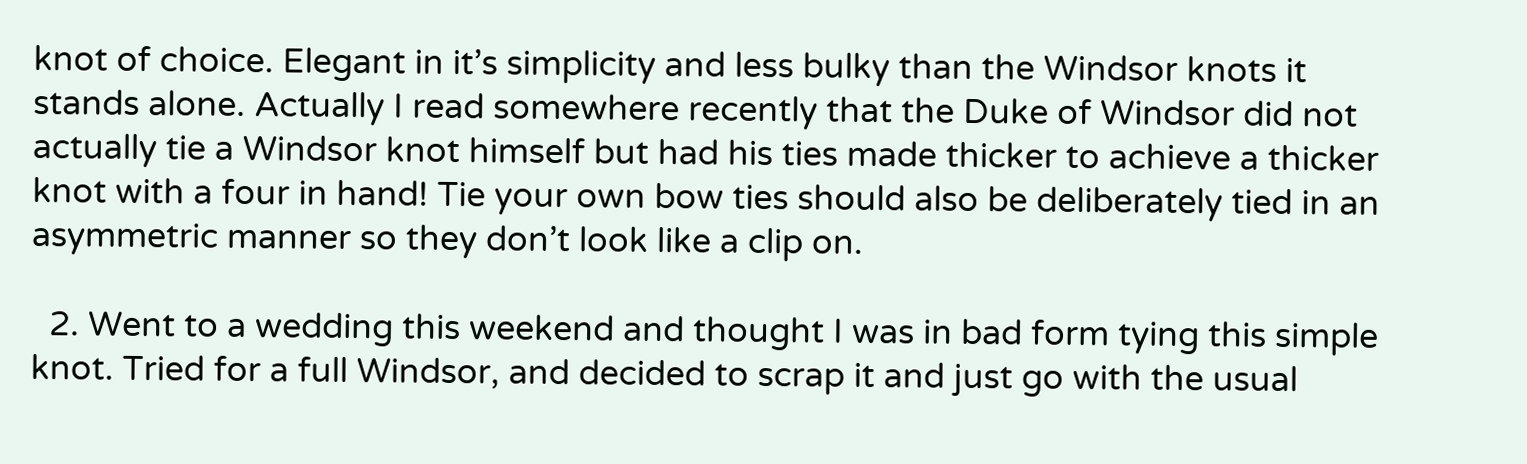knot of choice. Elegant in it’s simplicity and less bulky than the Windsor knots it stands alone. Actually I read somewhere recently that the Duke of Windsor did not actually tie a Windsor knot himself but had his ties made thicker to achieve a thicker knot with a four in hand! Tie your own bow ties should also be deliberately tied in an asymmetric manner so they don’t look like a clip on.

  2. Went to a wedding this weekend and thought I was in bad form tying this simple knot. Tried for a full Windsor, and decided to scrap it and just go with the usual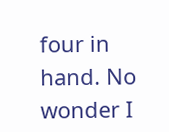four in hand. No wonder I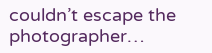couldn’t escape the photographer…